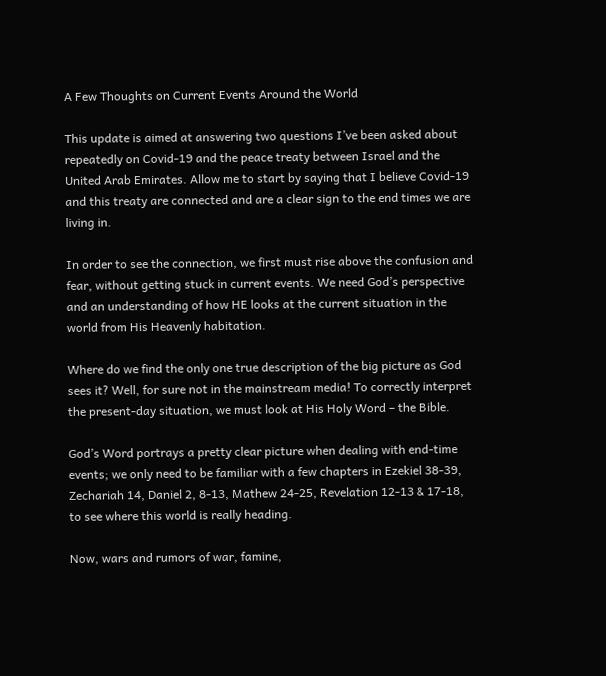A Few Thoughts on Current Events Around the World

This update is aimed at answering two questions I’ve been asked about repeatedly on Covid-19 and the peace treaty between Israel and the United Arab Emirates. Allow me to start by saying that I believe Covid-19 and this treaty are connected and are a clear sign to the end times we are living in.

In order to see the connection, we first must rise above the confusion and fear, without getting stuck in current events. We need God’s perspective and an understanding of how HE looks at the current situation in the world from His Heavenly habitation.

Where do we find the only one true description of the big picture as God sees it? Well, for sure not in the mainstream media! To correctly interpret the present-day situation, we must look at His Holy Word – the Bible.

God’s Word portrays a pretty clear picture when dealing with end-time events; we only need to be familiar with a few chapters in Ezekiel 38-39, Zechariah 14, Daniel 2, 8-13, Mathew 24-25, Revelation 12-13 & 17-18, to see where this world is really heading.

Now, wars and rumors of war, famine,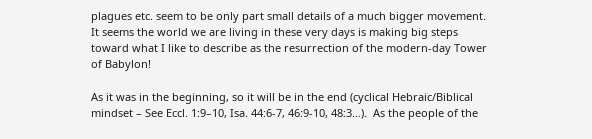plagues etc. seem to be only part small details of a much bigger movement. It seems the world we are living in these very days is making big steps toward what I like to describe as the resurrection of the modern-day Tower of Babylon!

As it was in the beginning, so it will be in the end (cyclical Hebraic/Biblical mindset – See Eccl. 1:9–10, Isa. 44:6-7, 46:9-10, 48:3…).  As the people of the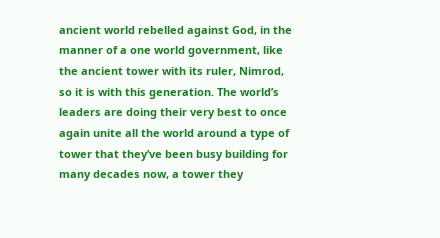ancient world rebelled against God, in the manner of a one world government, like the ancient tower with its ruler, Nimrod, so it is with this generation. The world’s leaders are doing their very best to once again unite all the world around a type of tower that they’ve been busy building for many decades now, a tower they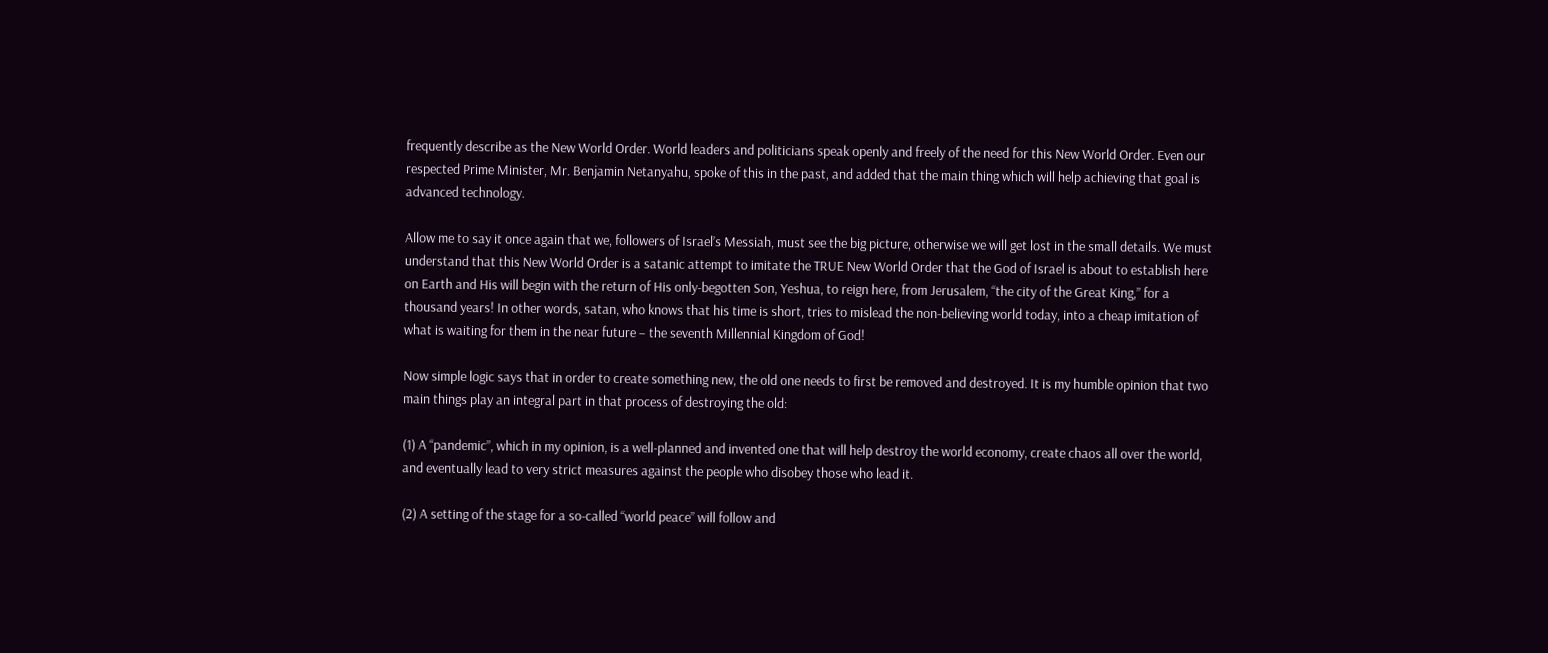frequently describe as the New World Order. World leaders and politicians speak openly and freely of the need for this New World Order. Even our respected Prime Minister, Mr. Benjamin Netanyahu, spoke of this in the past, and added that the main thing which will help achieving that goal is advanced technology.

Allow me to say it once again that we, followers of Israel’s Messiah, must see the big picture, otherwise we will get lost in the small details. We must understand that this New World Order is a satanic attempt to imitate the TRUE New World Order that the God of Israel is about to establish here on Earth and His will begin with the return of His only-begotten Son, Yeshua, to reign here, from Jerusalem, “the city of the Great King,” for a thousand years! In other words, satan, who knows that his time is short, tries to mislead the non-believing world today, into a cheap imitation of what is waiting for them in the near future – the seventh Millennial Kingdom of God!

Now simple logic says that in order to create something new, the old one needs to first be removed and destroyed. It is my humble opinion that two main things play an integral part in that process of destroying the old:

(1) A “pandemic”, which in my opinion, is a well-planned and invented one that will help destroy the world economy, create chaos all over the world, and eventually lead to very strict measures against the people who disobey those who lead it.

(2) A setting of the stage for a so-called “world peace” will follow and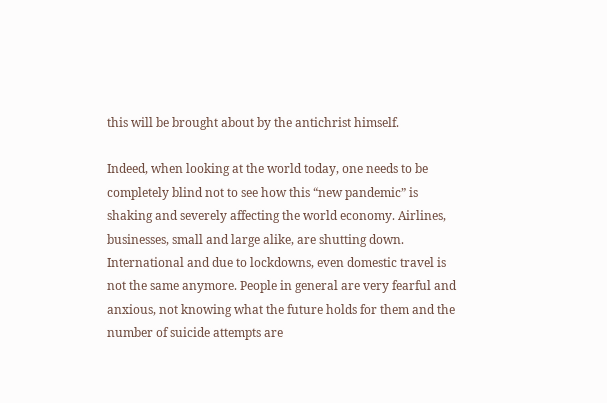this will be brought about by the antichrist himself.

Indeed, when looking at the world today, one needs to be completely blind not to see how this “new pandemic” is shaking and severely affecting the world economy. Airlines, businesses, small and large alike, are shutting down. International and due to lockdowns, even domestic travel is not the same anymore. People in general are very fearful and anxious, not knowing what the future holds for them and the number of suicide attempts are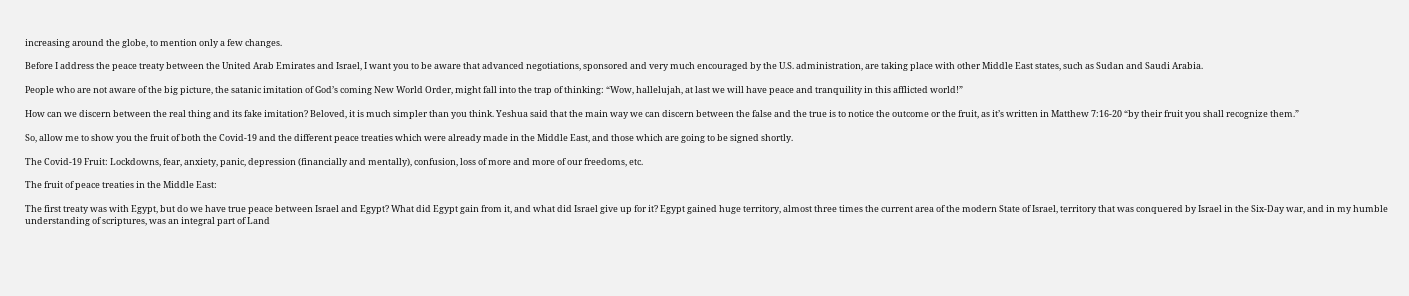increasing around the globe, to mention only a few changes.

Before I address the peace treaty between the United Arab Emirates and Israel, I want you to be aware that advanced negotiations, sponsored and very much encouraged by the U.S. administration, are taking place with other Middle East states, such as Sudan and Saudi Arabia.

People who are not aware of the big picture, the satanic imitation of God’s coming New World Order, might fall into the trap of thinking: “Wow, hallelujah, at last we will have peace and tranquility in this afflicted world!”

How can we discern between the real thing and its fake imitation? Beloved, it is much simpler than you think. Yeshua said that the main way we can discern between the false and the true is to notice the outcome or the fruit, as it’s written in Matthew 7:16-20 “by their fruit you shall recognize them.”

So, allow me to show you the fruit of both the Covid-19 and the different peace treaties which were already made in the Middle East, and those which are going to be signed shortly.

The Covid-19 Fruit: Lockdowns, fear, anxiety, panic, depression (financially and mentally), confusion, loss of more and more of our freedoms, etc.

The fruit of peace treaties in the Middle East:

The first treaty was with Egypt, but do we have true peace between Israel and Egypt? What did Egypt gain from it, and what did Israel give up for it? Egypt gained huge territory, almost three times the current area of the modern State of Israel, territory that was conquered by Israel in the Six-Day war, and in my humble understanding of scriptures, was an integral part of Land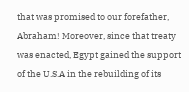that was promised to our forefather, Abraham! Moreover, since that treaty was enacted, Egypt gained the support of the U.S.A in the rebuilding of its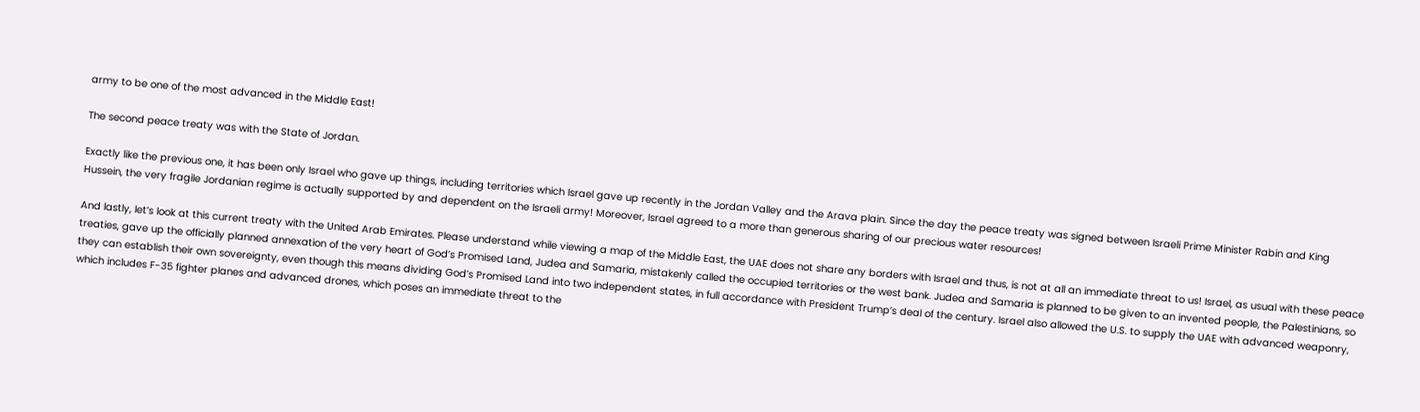army to be one of the most advanced in the Middle East!

The second peace treaty was with the State of Jordan.

Exactly like the previous one, it has been only Israel who gave up things, including territories which Israel gave up recently in the Jordan Valley and the Arava plain. Since the day the peace treaty was signed between Israeli Prime Minister Rabin and King Hussein, the very fragile Jordanian regime is actually supported by and dependent on the Israeli army! Moreover, Israel agreed to a more than generous sharing of our precious water resources!

And lastly, let’s look at this current treaty with the United Arab Emirates. Please understand while viewing a map of the Middle East, the UAE does not share any borders with Israel and thus, is not at all an immediate threat to us! Israel, as usual with these peace treaties, gave up the officially planned annexation of the very heart of God’s Promised Land, Judea and Samaria, mistakenly called the occupied territories or the west bank. Judea and Samaria is planned to be given to an invented people, the Palestinians, so they can establish their own sovereignty, even though this means dividing God’s Promised Land into two independent states, in full accordance with President Trump’s deal of the century. Israel also allowed the U.S. to supply the UAE with advanced weaponry, which includes F-35 fighter planes and advanced drones, which poses an immediate threat to the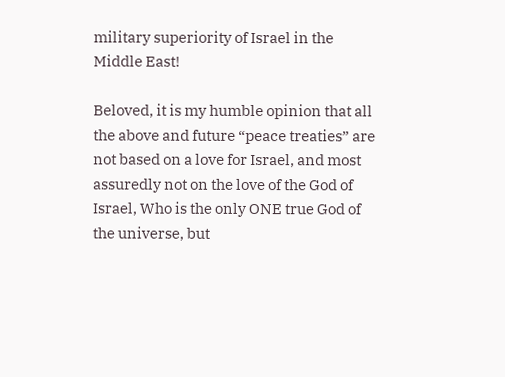military superiority of Israel in the Middle East!

Beloved, it is my humble opinion that all the above and future “peace treaties” are not based on a love for Israel, and most assuredly not on the love of the God of Israel, Who is the only ONE true God of the universe, but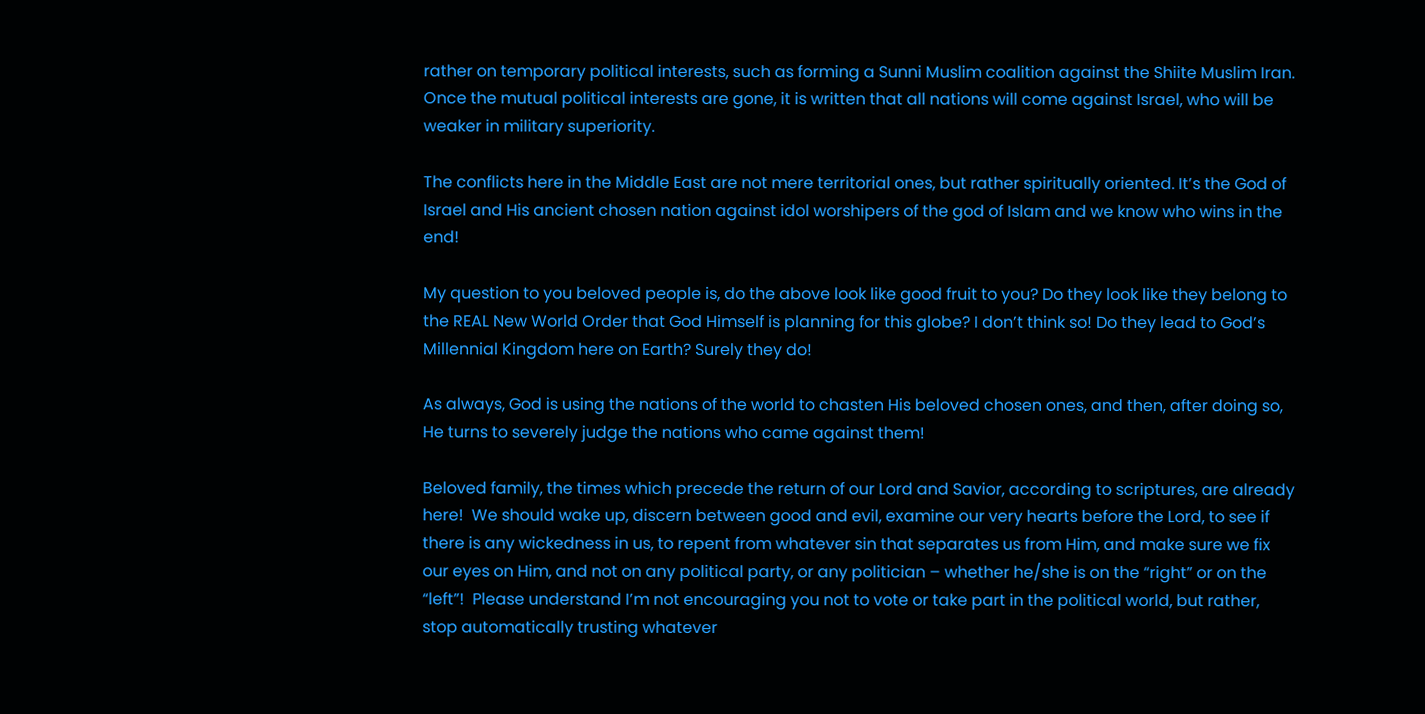rather on temporary political interests, such as forming a Sunni Muslim coalition against the Shiite Muslim Iran. Once the mutual political interests are gone, it is written that all nations will come against Israel, who will be weaker in military superiority.

The conflicts here in the Middle East are not mere territorial ones, but rather spiritually oriented. It’s the God of Israel and His ancient chosen nation against idol worshipers of the god of Islam and we know who wins in the end!

My question to you beloved people is, do the above look like good fruit to you? Do they look like they belong to the REAL New World Order that God Himself is planning for this globe? I don’t think so! Do they lead to God’s Millennial Kingdom here on Earth? Surely they do!

As always, God is using the nations of the world to chasten His beloved chosen ones, and then, after doing so, He turns to severely judge the nations who came against them!

Beloved family, the times which precede the return of our Lord and Savior, according to scriptures, are already here!  We should wake up, discern between good and evil, examine our very hearts before the Lord, to see if there is any wickedness in us, to repent from whatever sin that separates us from Him, and make sure we fix our eyes on Him, and not on any political party, or any politician – whether he/she is on the “right” or on the “left”!  Please understand I’m not encouraging you not to vote or take part in the political world, but rather, stop automatically trusting whatever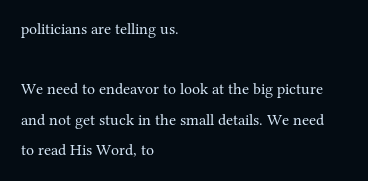politicians are telling us.

We need to endeavor to look at the big picture and not get stuck in the small details. We need to read His Word, to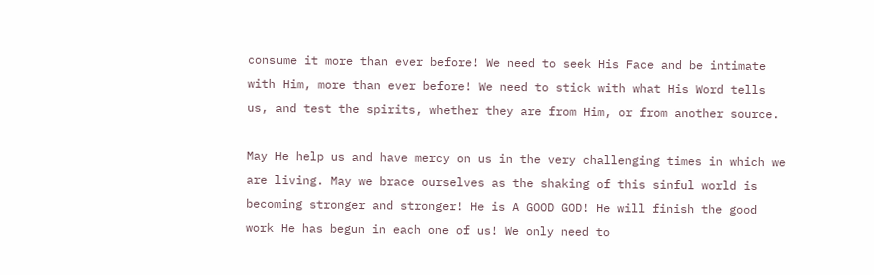consume it more than ever before! We need to seek His Face and be intimate with Him, more than ever before! We need to stick with what His Word tells us, and test the spirits, whether they are from Him, or from another source.

May He help us and have mercy on us in the very challenging times in which we are living. May we brace ourselves as the shaking of this sinful world is becoming stronger and stronger! He is A GOOD GOD! He will finish the good work He has begun in each one of us! We only need to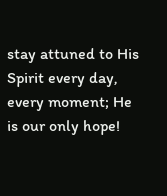stay attuned to His Spirit every day, every moment; He is our only hope!